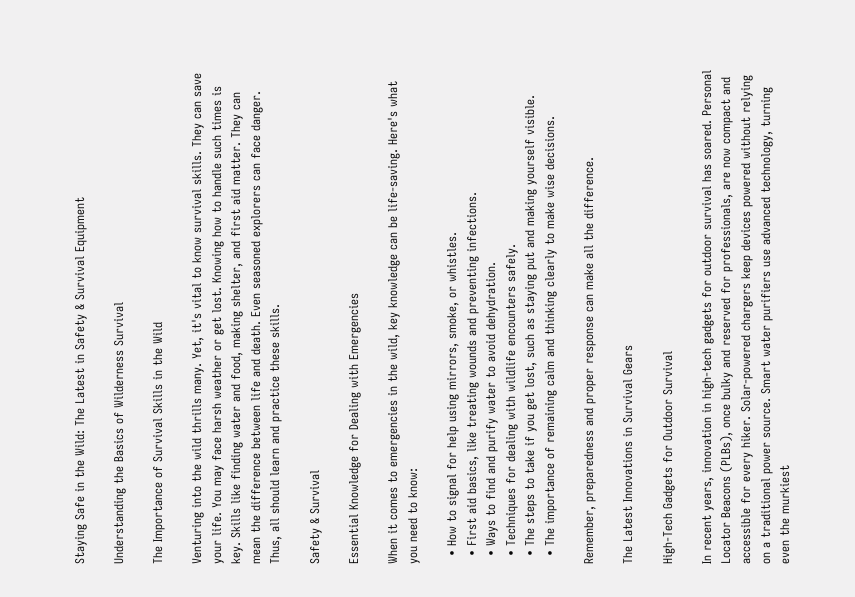Staying Safe in the Wild: The Latest in Safety & Survival Equipment

Understanding the Basics of Wilderness Survival

The Importance of Survival Skills in the Wild

Venturing into the wild thrills many. Yet, it's vital to know survival skills. They can save your life. You may face harsh weather or get lost. Knowing how to handle such times is key. Skills like finding water and food, making shelter, and first aid matter. They can mean the difference between life and death. Even seasoned explorers can face danger. Thus, all should learn and practice these skills.

Safety & Survival

Essential Knowledge for Dealing with Emergencies

When it comes to emergencies in the wild, key knowledge can be life-saving. Here's what you need to know:

  • How to signal for help using mirrors, smoke, or whistles.
  • First aid basics, like treating wounds and preventing infections.
  • Ways to find and purify water to avoid dehydration.
  • Techniques for dealing with wildlife encounters safely.
  • The steps to take if you get lost, such as staying put and making yourself visible.
  • The importance of remaining calm and thinking clearly to make wise decisions.

Remember, preparedness and proper response can make all the difference.

The Latest Innovations in Survival Gears

High-Tech Gadgets for Outdoor Survival

In recent years, innovation in high-tech gadgets for outdoor survival has soared. Personal Locator Beacons (PLBs), once bulky and reserved for professionals, are now compact and accessible for every hiker. Solar-powered chargers keep devices powered without relying on a traditional power source. Smart water purifiers use advanced technology, turning even the murkiest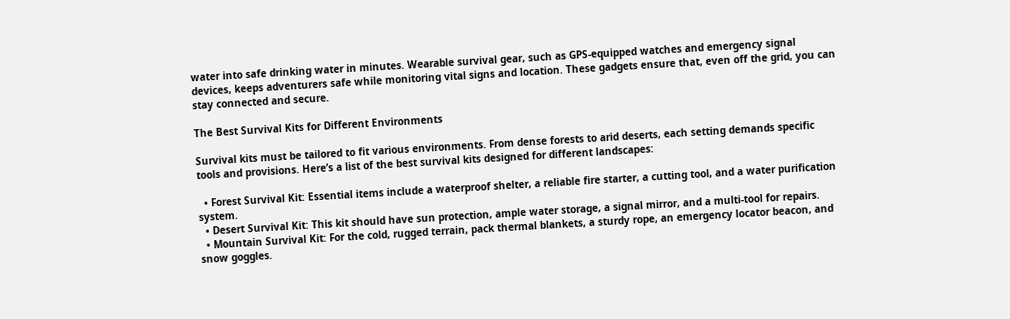water into safe drinking water in minutes. Wearable survival gear, such as GPS-equipped watches and emergency signal devices, keeps adventurers safe while monitoring vital signs and location. These gadgets ensure that, even off the grid, you can stay connected and secure.

The Best Survival Kits for Different Environments

Survival kits must be tailored to fit various environments. From dense forests to arid deserts, each setting demands specific tools and provisions. Here’s a list of the best survival kits designed for different landscapes:

  • Forest Survival Kit: Essential items include a waterproof shelter, a reliable fire starter, a cutting tool, and a water purification system.
  • Desert Survival Kit: This kit should have sun protection, ample water storage, a signal mirror, and a multi-tool for repairs.
  • Mountain Survival Kit: For the cold, rugged terrain, pack thermal blankets, a sturdy rope, an emergency locator beacon, and snow goggles.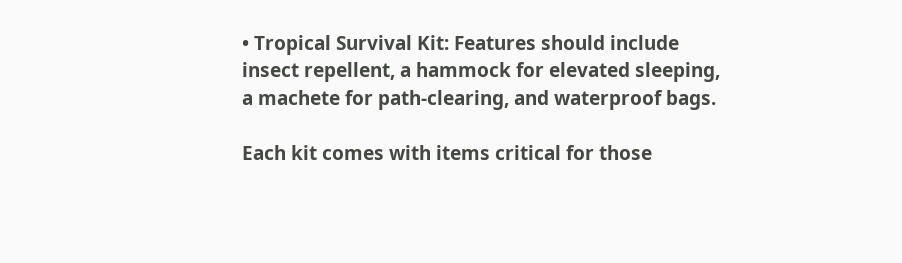• Tropical Survival Kit: Features should include insect repellent, a hammock for elevated sleeping, a machete for path-clearing, and waterproof bags.

Each kit comes with items critical for those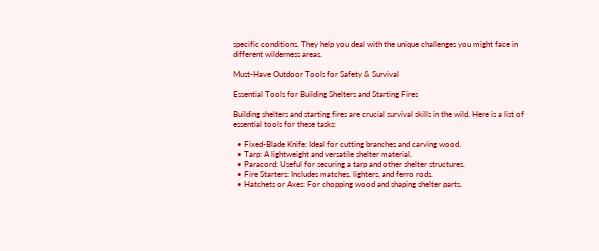specific conditions. They help you deal with the unique challenges you might face in different wilderness areas.

Must-Have Outdoor Tools for Safety & Survival

Essential Tools for Building Shelters and Starting Fires

Building shelters and starting fires are crucial survival skills in the wild. Here is a list of essential tools for these tasks:

  • Fixed-Blade Knife: Ideal for cutting branches and carving wood.
  • Tarp: A lightweight and versatile shelter material.
  • Paracord: Useful for securing a tarp and other shelter structures.
  • Fire Starters: Includes matches, lighters, and ferro rods.
  • Hatchets or Axes: For chopping wood and shaping shelter parts.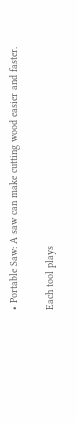• Portable Saw: A saw can make cutting wood easier and faster.

Each tool plays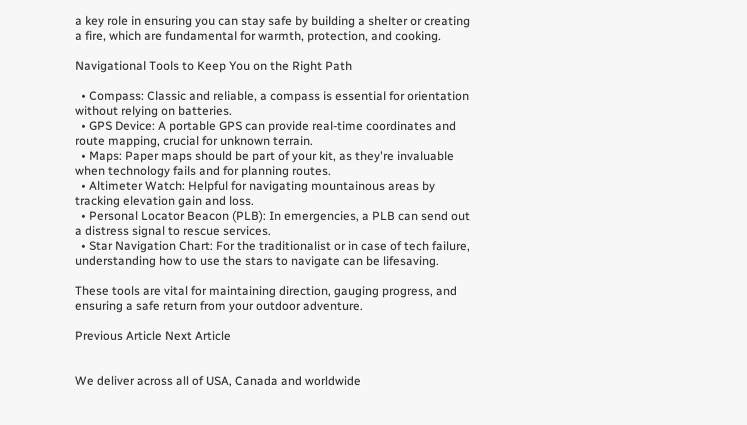a key role in ensuring you can stay safe by building a shelter or creating a fire, which are fundamental for warmth, protection, and cooking.

Navigational Tools to Keep You on the Right Path

  • Compass: Classic and reliable, a compass is essential for orientation without relying on batteries.
  • GPS Device: A portable GPS can provide real-time coordinates and route mapping, crucial for unknown terrain.
  • Maps: Paper maps should be part of your kit, as they're invaluable when technology fails and for planning routes.
  • Altimeter Watch: Helpful for navigating mountainous areas by tracking elevation gain and loss.
  • Personal Locator Beacon (PLB): In emergencies, a PLB can send out a distress signal to rescue services.
  • Star Navigation Chart: For the traditionalist or in case of tech failure, understanding how to use the stars to navigate can be lifesaving.

These tools are vital for maintaining direction, gauging progress, and ensuring a safe return from your outdoor adventure.

Previous Article Next Article


We deliver across all of USA, Canada and worldwide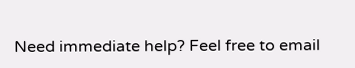Need immediate help? Feel free to email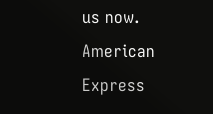us now.
American Express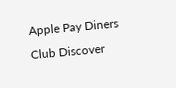Apple Pay Diners Club Discover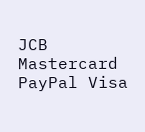JCB Mastercard PayPal Visa